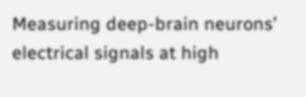Measuring deep-brain neurons’ electrical signals at high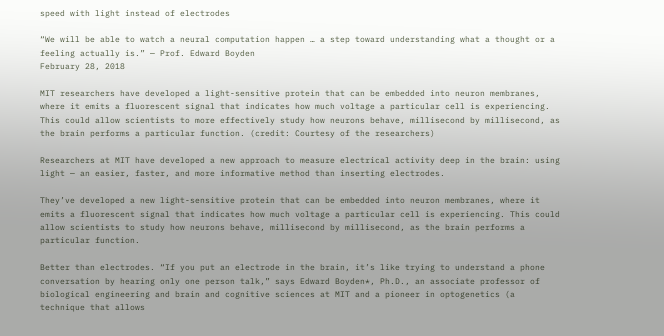speed with light instead of electrodes

“We will be able to watch a neural computation happen … a step toward understanding what a thought or a feeling actually is.” — Prof. Edward Boyden
February 28, 2018

MIT researchers have developed a light-sensitive protein that can be embedded into neuron membranes, where it emits a fluorescent signal that indicates how much voltage a particular cell is experiencing. This could allow scientists to more effectively study how neurons behave, millisecond by millisecond, as the brain performs a particular function. (credit: Courtesy of the researchers)

Researchers at MIT have developed a new approach to measure electrical activity deep in the brain: using light — an easier, faster, and more informative method than inserting electrodes.

They’ve developed a new light-sensitive protein that can be embedded into neuron membranes, where it emits a fluorescent signal that indicates how much voltage a particular cell is experiencing. This could allow scientists to study how neurons behave, millisecond by millisecond, as the brain performs a particular function.

Better than electrodes. “If you put an electrode in the brain, it’s like trying to understand a phone conversation by hearing only one person talk,” says Edward Boyden*, Ph.D., an associate professor of biological engineering and brain and cognitive sciences at MIT and a pioneer in optogenetics (a technique that allows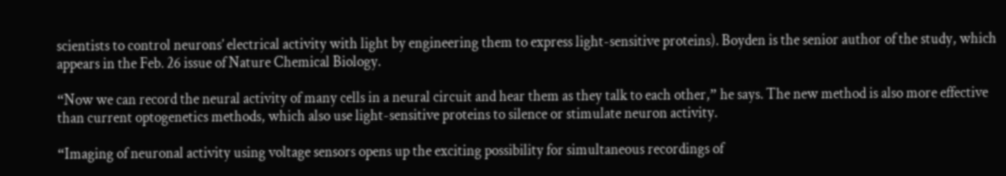scientists to control neurons’ electrical activity with light by engineering them to express light-sensitive proteins). Boyden is the senior author of the study, which appears in the Feb. 26 issue of Nature Chemical Biology.

“Now we can record the neural activity of many cells in a neural circuit and hear them as they talk to each other,” he says. The new method is also more effective than current optogenetics methods, which also use light-sensitive proteins to silence or stimulate neuron activity.

“Imaging of neuronal activity using voltage sensors opens up the exciting possibility for simultaneous recordings of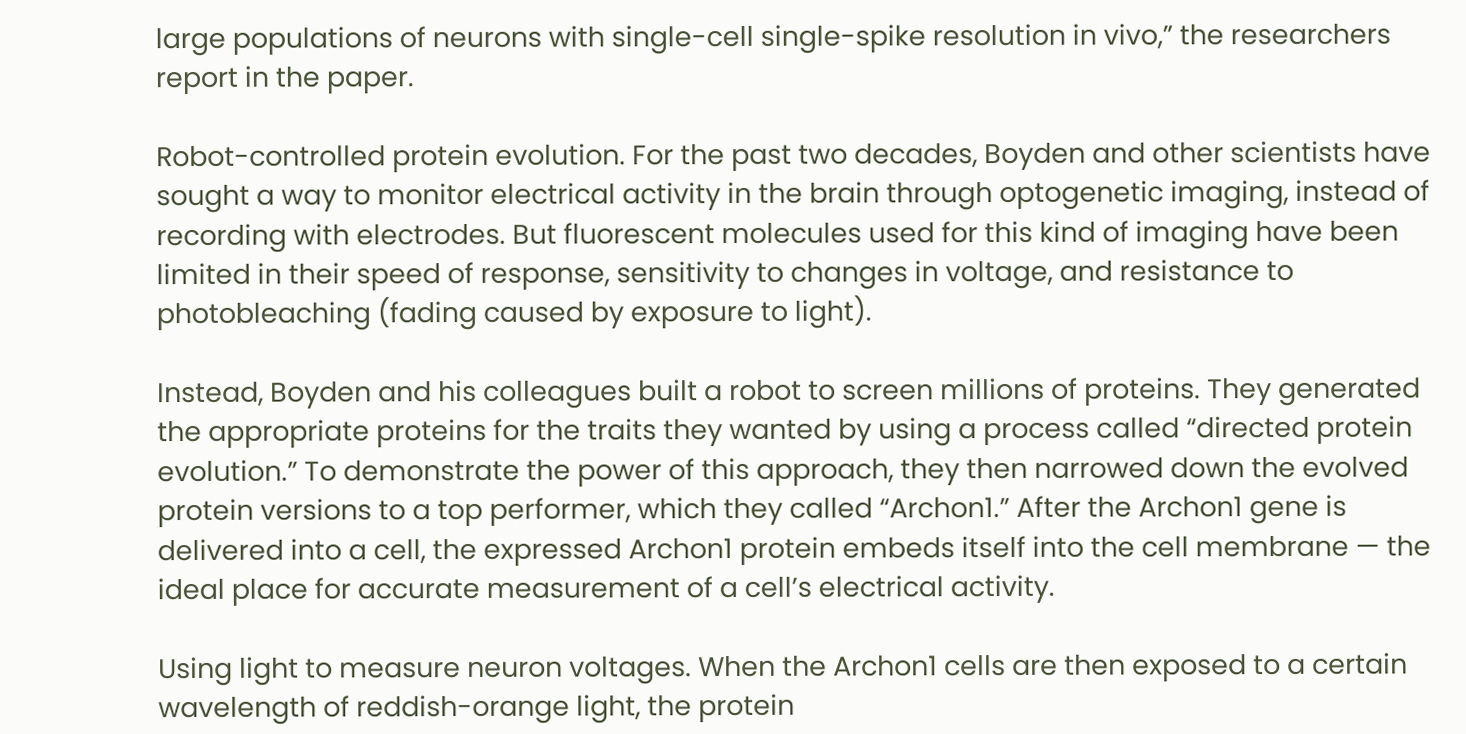large populations of neurons with single-cell single-spike resolution in vivo,” the researchers report in the paper.

Robot-controlled protein evolution. For the past two decades, Boyden and other scientists have sought a way to monitor electrical activity in the brain through optogenetic imaging, instead of recording with electrodes. But fluorescent molecules used for this kind of imaging have been limited in their speed of response, sensitivity to changes in voltage, and resistance to photobleaching (fading caused by exposure to light).

Instead, Boyden and his colleagues built a robot to screen millions of proteins. They generated the appropriate proteins for the traits they wanted by using a process called “directed protein evolution.” To demonstrate the power of this approach, they then narrowed down the evolved protein versions to a top performer, which they called “Archon1.” After the Archon1 gene is delivered into a cell, the expressed Archon1 protein embeds itself into the cell membrane — the ideal place for accurate measurement of a cell’s electrical activity.

Using light to measure neuron voltages. When the Archon1 cells are then exposed to a certain wavelength of reddish-orange light, the protein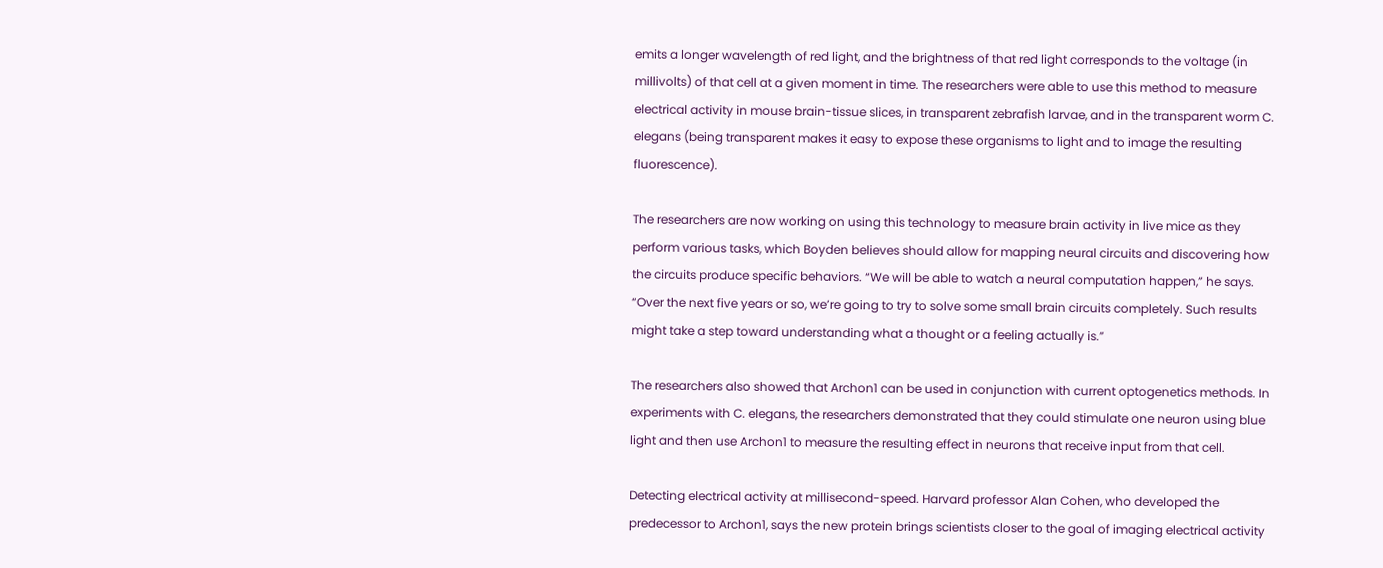emits a longer wavelength of red light, and the brightness of that red light corresponds to the voltage (in millivolts) of that cell at a given moment in time. The researchers were able to use this method to measure electrical activity in mouse brain-tissue slices, in transparent zebrafish larvae, and in the transparent worm C. elegans (being transparent makes it easy to expose these organisms to light and to image the resulting fluorescence).

The researchers are now working on using this technology to measure brain activity in live mice as they perform various tasks, which Boyden believes should allow for mapping neural circuits and discovering how the circuits produce specific behaviors. “We will be able to watch a neural computation happen,” he says. “Over the next five years or so, we’re going to try to solve some small brain circuits completely. Such results might take a step toward understanding what a thought or a feeling actually is.”

The researchers also showed that Archon1 can be used in conjunction with current optogenetics methods. In experiments with C. elegans, the researchers demonstrated that they could stimulate one neuron using blue light and then use Archon1 to measure the resulting effect in neurons that receive input from that cell.

Detecting electrical activity at millisecond-speed. Harvard professor Alan Cohen, who developed the predecessor to Archon1, says the new protein brings scientists closer to the goal of imaging electrical activity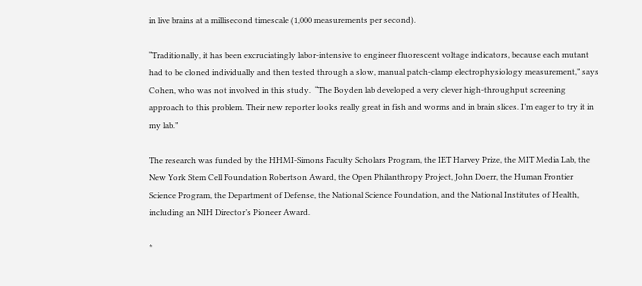in live brains at a millisecond timescale (1,000 measurements per second).

“Traditionally, it has been excruciatingly labor-intensive to engineer fluorescent voltage indicators, because each mutant had to be cloned individually and then tested through a slow, manual patch-clamp electrophysiology measurement,” says Cohen, who was not involved in this study.  “The Boyden lab developed a very clever high-throughput screening approach to this problem. Their new reporter looks really great in fish and worms and in brain slices. I’m eager to try it in my lab.”

The research was funded by the HHMI-Simons Faculty Scholars Program, the IET Harvey Prize, the MIT Media Lab, the New York Stem Cell Foundation Robertson Award, the Open Philanthropy Project, John Doerr, the Human Frontier Science Program, the Department of Defense, the National Science Foundation, and the National Institutes of Health, including an NIH Director’s Pioneer Award.

*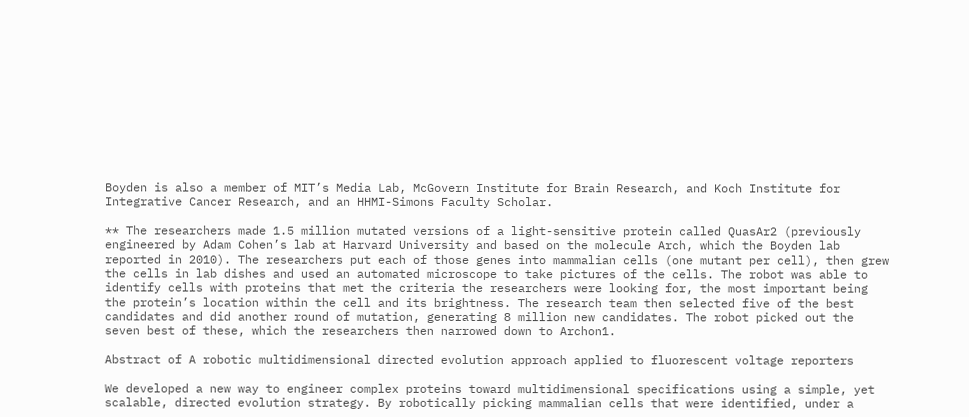Boyden is also a member of MIT’s Media Lab, McGovern Institute for Brain Research, and Koch Institute for Integrative Cancer Research, and an HHMI-Simons Faculty Scholar.

** The researchers made 1.5 million mutated versions of a light-sensitive protein called QuasAr2 (previously engineered by Adam Cohen’s lab at Harvard University and based on the molecule Arch, which the Boyden lab reported in 2010). The researchers put each of those genes into mammalian cells (one mutant per cell), then grew the cells in lab dishes and used an automated microscope to take pictures of the cells. The robot was able to identify cells with proteins that met the criteria the researchers were looking for, the most important being the protein’s location within the cell and its brightness. The research team then selected five of the best candidates and did another round of mutation, generating 8 million new candidates. The robot picked out the seven best of these, which the researchers then narrowed down to Archon1.

Abstract of A robotic multidimensional directed evolution approach applied to fluorescent voltage reporters

We developed a new way to engineer complex proteins toward multidimensional specifications using a simple, yet scalable, directed evolution strategy. By robotically picking mammalian cells that were identified, under a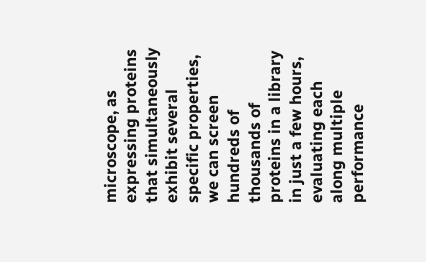microscope, as expressing proteins that simultaneously exhibit several specific properties, we can screen hundreds of thousands of proteins in a library in just a few hours, evaluating each along multiple performance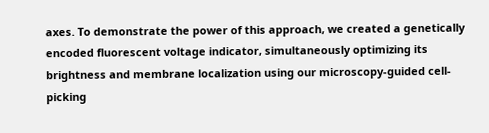axes. To demonstrate the power of this approach, we created a genetically encoded fluorescent voltage indicator, simultaneously optimizing its brightness and membrane localization using our microscopy-guided cell-picking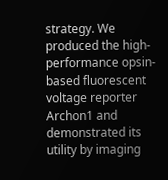strategy. We produced the high-performance opsin-based fluorescent voltage reporter Archon1 and demonstrated its utility by imaging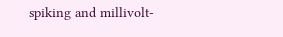spiking and millivolt-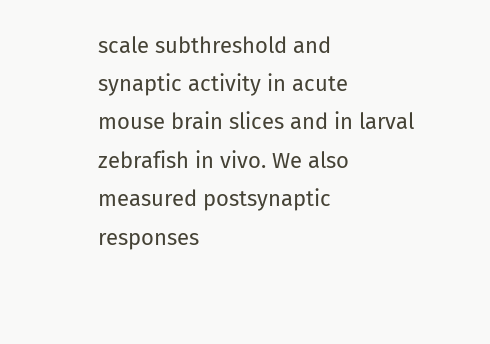scale subthreshold and synaptic activity in acute mouse brain slices and in larval zebrafish in vivo. We also measured postsynaptic responses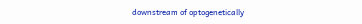downstream of optogenetically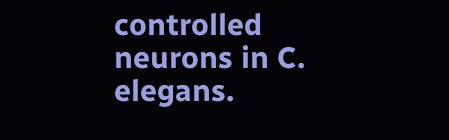controlled neurons in C. elegans.